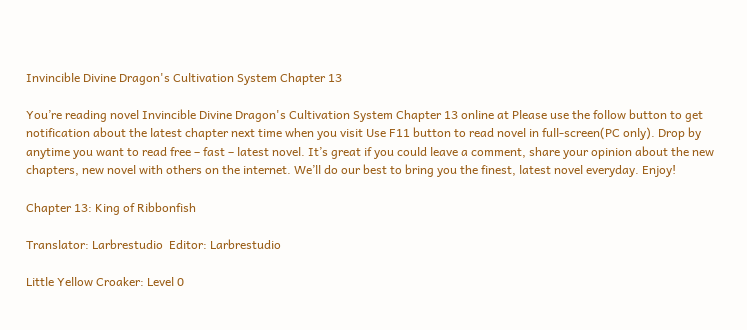Invincible Divine Dragon's Cultivation System Chapter 13

You’re reading novel Invincible Divine Dragon's Cultivation System Chapter 13 online at Please use the follow button to get notification about the latest chapter next time when you visit Use F11 button to read novel in full-screen(PC only). Drop by anytime you want to read free – fast – latest novel. It’s great if you could leave a comment, share your opinion about the new chapters, new novel with others on the internet. We’ll do our best to bring you the finest, latest novel everyday. Enjoy!

Chapter 13: King of Ribbonfish

Translator: Larbrestudio  Editor: Larbrestudio

Little Yellow Croaker: Level 0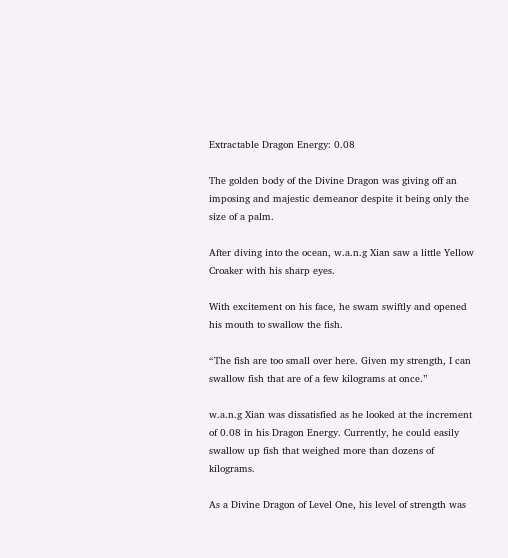Extractable Dragon Energy: 0.08

The golden body of the Divine Dragon was giving off an imposing and majestic demeanor despite it being only the size of a palm.

After diving into the ocean, w.a.n.g Xian saw a little Yellow Croaker with his sharp eyes.

With excitement on his face, he swam swiftly and opened his mouth to swallow the fish.

“The fish are too small over here. Given my strength, I can swallow fish that are of a few kilograms at once.”

w.a.n.g Xian was dissatisfied as he looked at the increment of 0.08 in his Dragon Energy. Currently, he could easily swallow up fish that weighed more than dozens of kilograms.

As a Divine Dragon of Level One, his level of strength was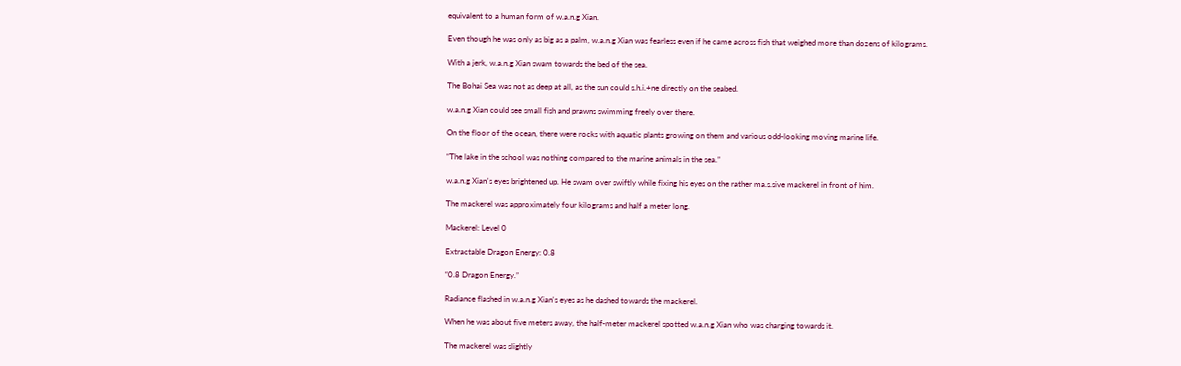equivalent to a human form of w.a.n.g Xian.

Even though he was only as big as a palm, w.a.n.g Xian was fearless even if he came across fish that weighed more than dozens of kilograms.

With a jerk, w.a.n.g Xian swam towards the bed of the sea.

The Bohai Sea was not as deep at all, as the sun could s.h.i.+ne directly on the seabed.

w.a.n.g Xian could see small fish and prawns swimming freely over there.

On the floor of the ocean, there were rocks with aquatic plants growing on them and various odd-looking moving marine life.

“The lake in the school was nothing compared to the marine animals in the sea.”

w.a.n.g Xian's eyes brightened up. He swam over swiftly while fixing his eyes on the rather ma.s.sive mackerel in front of him.

The mackerel was approximately four kilograms and half a meter long.

Mackerel: Level 0

Extractable Dragon Energy: 0.8

“0.8 Dragon Energy.”

Radiance flashed in w.a.n.g Xian's eyes as he dashed towards the mackerel.

When he was about five meters away, the half-meter mackerel spotted w.a.n.g Xian who was charging towards it.

The mackerel was slightly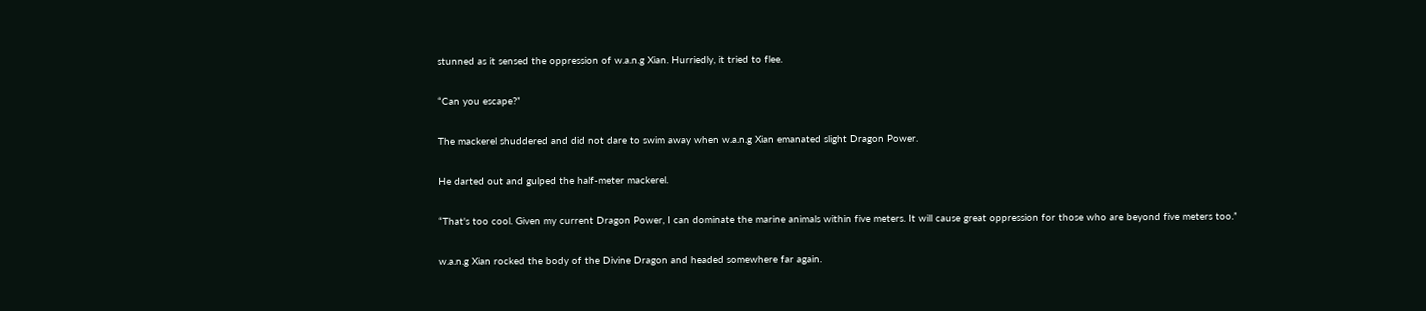stunned as it sensed the oppression of w.a.n.g Xian. Hurriedly, it tried to flee.

“Can you escape?”

The mackerel shuddered and did not dare to swim away when w.a.n.g Xian emanated slight Dragon Power.

He darted out and gulped the half-meter mackerel.

“That's too cool. Given my current Dragon Power, I can dominate the marine animals within five meters. It will cause great oppression for those who are beyond five meters too.”

w.a.n.g Xian rocked the body of the Divine Dragon and headed somewhere far again.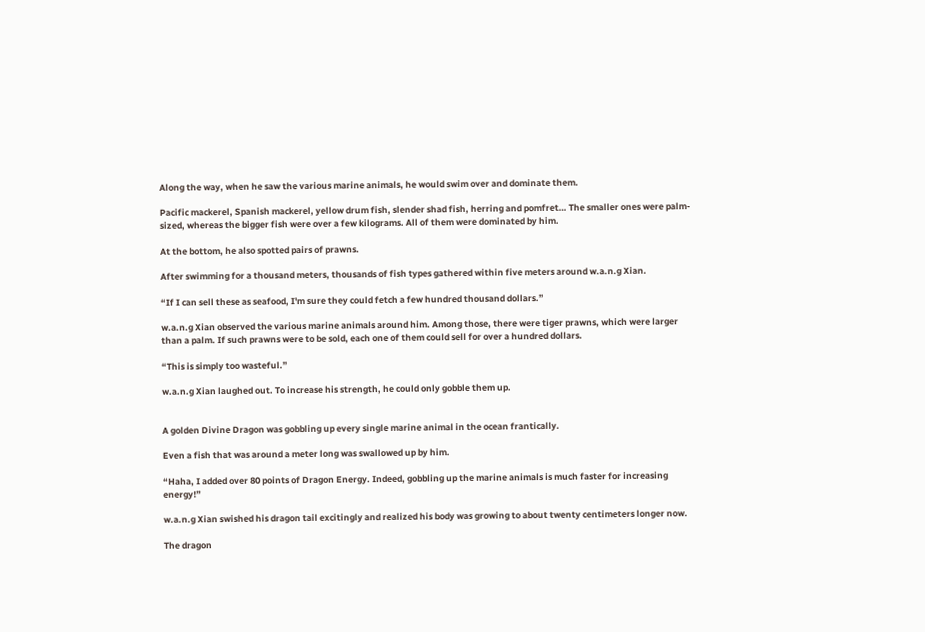Along the way, when he saw the various marine animals, he would swim over and dominate them.

Pacific mackerel, Spanish mackerel, yellow drum fish, slender shad fish, herring and pomfret… The smaller ones were palm-sized, whereas the bigger fish were over a few kilograms. All of them were dominated by him.

At the bottom, he also spotted pairs of prawns.

After swimming for a thousand meters, thousands of fish types gathered within five meters around w.a.n.g Xian.

“If I can sell these as seafood, I'm sure they could fetch a few hundred thousand dollars.”

w.a.n.g Xian observed the various marine animals around him. Among those, there were tiger prawns, which were larger than a palm. If such prawns were to be sold, each one of them could sell for over a hundred dollars.

“This is simply too wasteful.”

w.a.n.g Xian laughed out. To increase his strength, he could only gobble them up.


A golden Divine Dragon was gobbling up every single marine animal in the ocean frantically.

Even a fish that was around a meter long was swallowed up by him.

“Haha, I added over 80 points of Dragon Energy. Indeed, gobbling up the marine animals is much faster for increasing energy!”

w.a.n.g Xian swished his dragon tail excitingly and realized his body was growing to about twenty centimeters longer now.

The dragon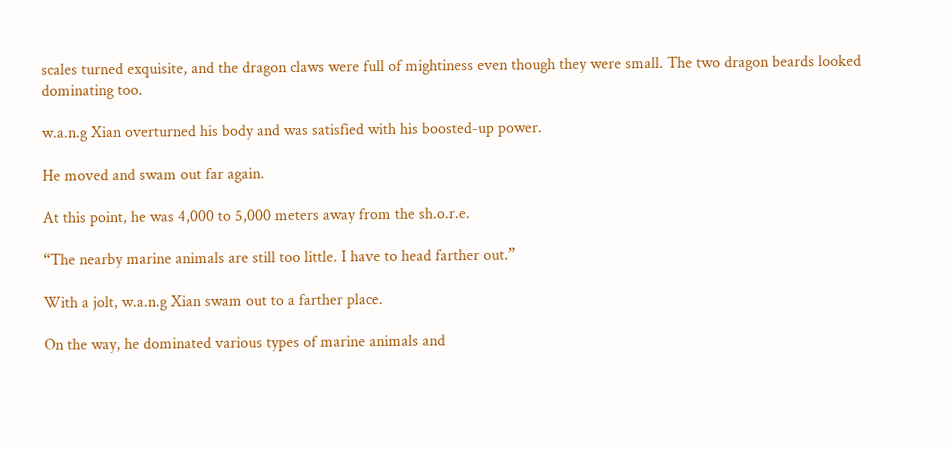scales turned exquisite, and the dragon claws were full of mightiness even though they were small. The two dragon beards looked dominating too.

w.a.n.g Xian overturned his body and was satisfied with his boosted-up power.

He moved and swam out far again.

At this point, he was 4,000 to 5,000 meters away from the sh.o.r.e.

“The nearby marine animals are still too little. I have to head farther out.”

With a jolt, w.a.n.g Xian swam out to a farther place.

On the way, he dominated various types of marine animals and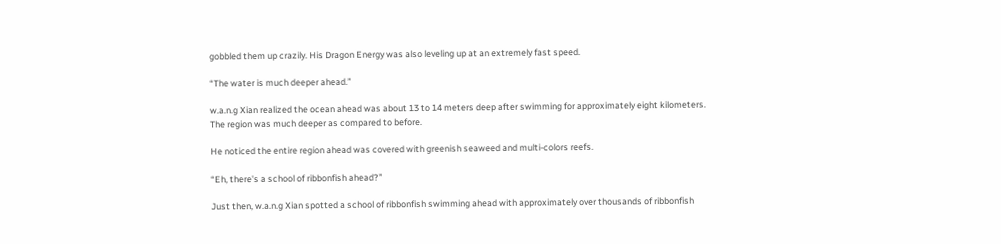gobbled them up crazily. His Dragon Energy was also leveling up at an extremely fast speed.

“The water is much deeper ahead.”

w.a.n.g Xian realized the ocean ahead was about 13 to 14 meters deep after swimming for approximately eight kilometers. The region was much deeper as compared to before.

He noticed the entire region ahead was covered with greenish seaweed and multi-colors reefs.

“Eh, there's a school of ribbonfish ahead?”

Just then, w.a.n.g Xian spotted a school of ribbonfish swimming ahead with approximately over thousands of ribbonfish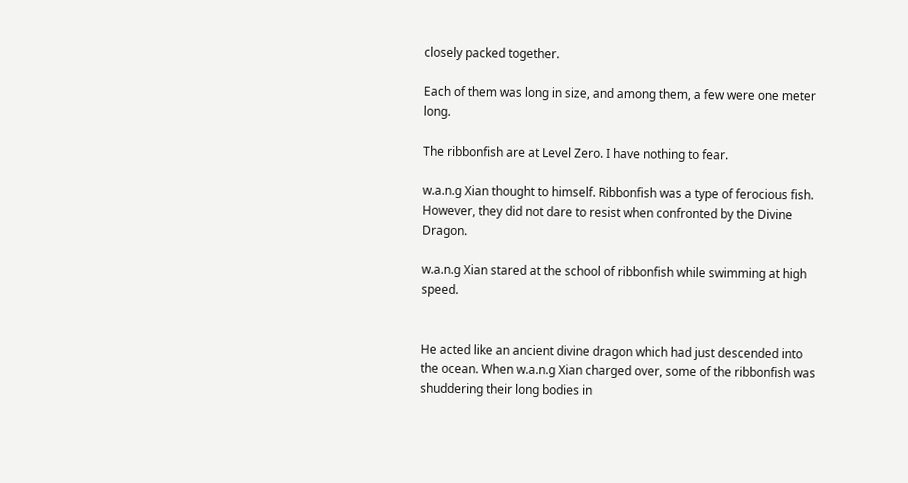closely packed together.

Each of them was long in size, and among them, a few were one meter long.

The ribbonfish are at Level Zero. I have nothing to fear.

w.a.n.g Xian thought to himself. Ribbonfish was a type of ferocious fish. However, they did not dare to resist when confronted by the Divine Dragon.

w.a.n.g Xian stared at the school of ribbonfish while swimming at high speed.


He acted like an ancient divine dragon which had just descended into the ocean. When w.a.n.g Xian charged over, some of the ribbonfish was shuddering their long bodies in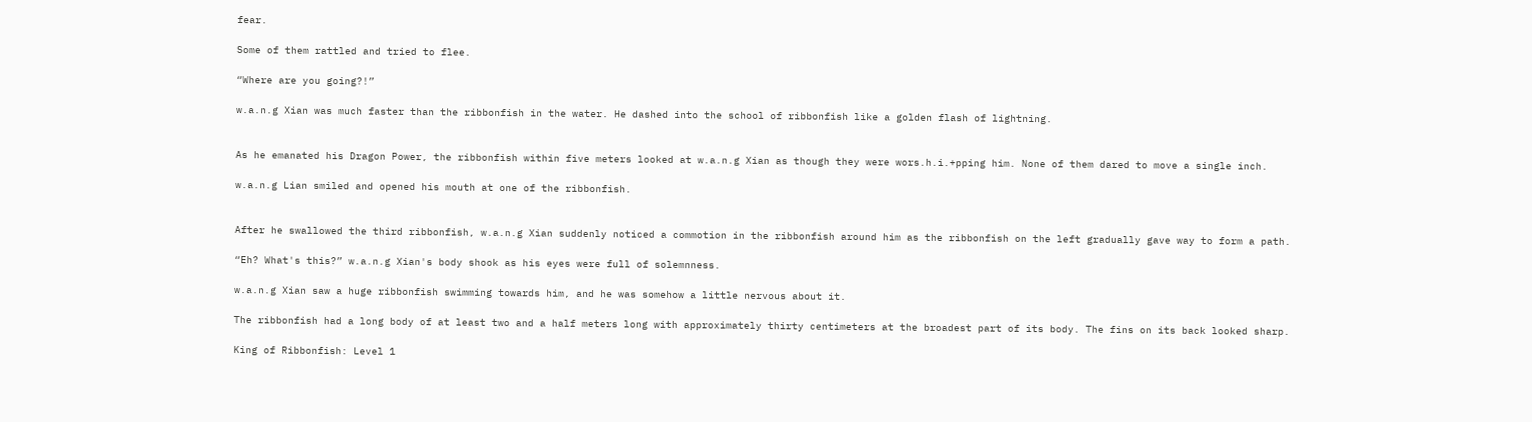fear.

Some of them rattled and tried to flee.

“Where are you going?!”

w.a.n.g Xian was much faster than the ribbonfish in the water. He dashed into the school of ribbonfish like a golden flash of lightning.


As he emanated his Dragon Power, the ribbonfish within five meters looked at w.a.n.g Xian as though they were wors.h.i.+pping him. None of them dared to move a single inch.

w.a.n.g Lian smiled and opened his mouth at one of the ribbonfish.


After he swallowed the third ribbonfish, w.a.n.g Xian suddenly noticed a commotion in the ribbonfish around him as the ribbonfish on the left gradually gave way to form a path.

“Eh? What's this?” w.a.n.g Xian's body shook as his eyes were full of solemnness.

w.a.n.g Xian saw a huge ribbonfish swimming towards him, and he was somehow a little nervous about it.

The ribbonfish had a long body of at least two and a half meters long with approximately thirty centimeters at the broadest part of its body. The fins on its back looked sharp.

King of Ribbonfish: Level 1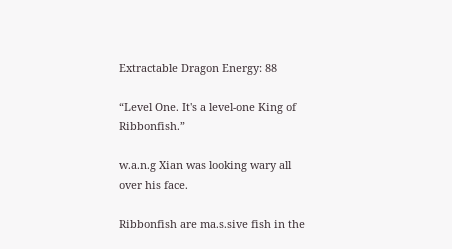Extractable Dragon Energy: 88

“Level One. It's a level-one King of Ribbonfish.”

w.a.n.g Xian was looking wary all over his face.

Ribbonfish are ma.s.sive fish in the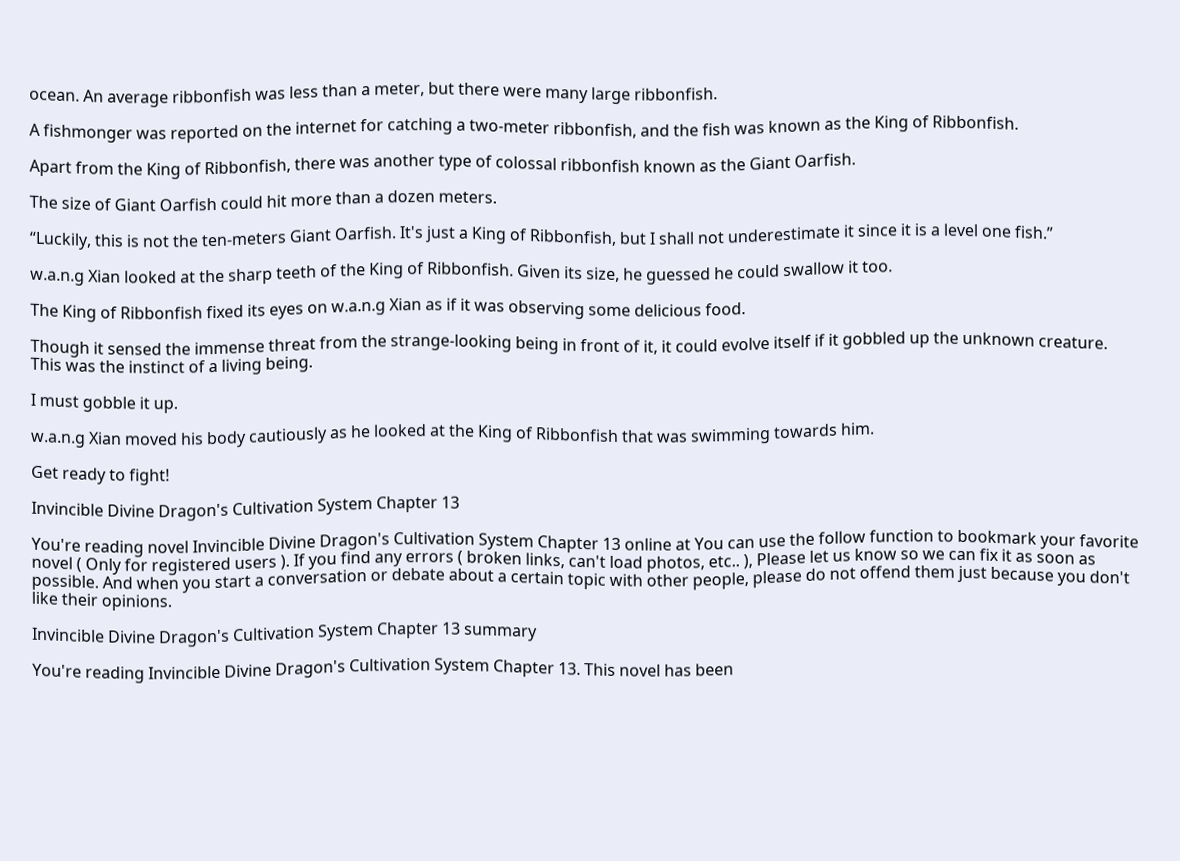ocean. An average ribbonfish was less than a meter, but there were many large ribbonfish.

A fishmonger was reported on the internet for catching a two-meter ribbonfish, and the fish was known as the King of Ribbonfish.

Apart from the King of Ribbonfish, there was another type of colossal ribbonfish known as the Giant Oarfish.

The size of Giant Oarfish could hit more than a dozen meters.

“Luckily, this is not the ten-meters Giant Oarfish. It's just a King of Ribbonfish, but I shall not underestimate it since it is a level one fish.”

w.a.n.g Xian looked at the sharp teeth of the King of Ribbonfish. Given its size, he guessed he could swallow it too.

The King of Ribbonfish fixed its eyes on w.a.n.g Xian as if it was observing some delicious food.

Though it sensed the immense threat from the strange-looking being in front of it, it could evolve itself if it gobbled up the unknown creature. This was the instinct of a living being.

I must gobble it up.

w.a.n.g Xian moved his body cautiously as he looked at the King of Ribbonfish that was swimming towards him.

Get ready to fight!

Invincible Divine Dragon's Cultivation System Chapter 13

You're reading novel Invincible Divine Dragon's Cultivation System Chapter 13 online at You can use the follow function to bookmark your favorite novel ( Only for registered users ). If you find any errors ( broken links, can't load photos, etc.. ), Please let us know so we can fix it as soon as possible. And when you start a conversation or debate about a certain topic with other people, please do not offend them just because you don't like their opinions.

Invincible Divine Dragon's Cultivation System Chapter 13 summary

You're reading Invincible Divine Dragon's Cultivation System Chapter 13. This novel has been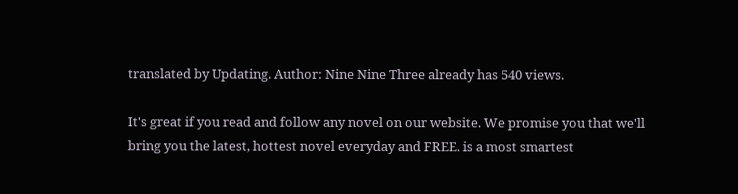translated by Updating. Author: Nine Nine Three already has 540 views.

It's great if you read and follow any novel on our website. We promise you that we'll bring you the latest, hottest novel everyday and FREE. is a most smartest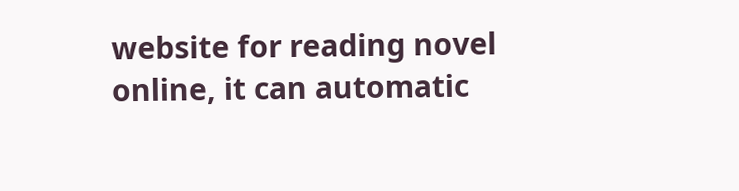website for reading novel online, it can automatic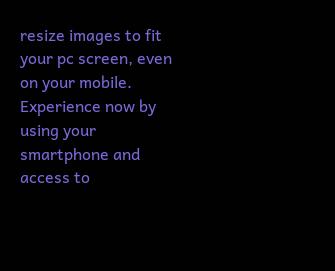resize images to fit your pc screen, even on your mobile. Experience now by using your smartphone and access to